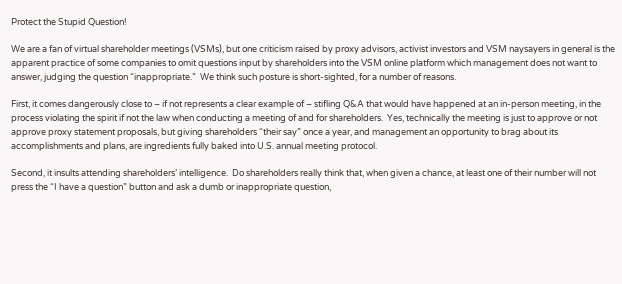Protect the Stupid Question!

We are a fan of virtual shareholder meetings (VSMs), but one criticism raised by proxy advisors, activist investors and VSM naysayers in general is the apparent practice of some companies to omit questions input by shareholders into the VSM online platform which management does not want to answer, judging the question “inappropriate.”  We think such posture is short-sighted, for a number of reasons.

First, it comes dangerously close to – if not represents a clear example of – stifling Q&A that would have happened at an in-person meeting, in the process violating the spirit if not the law when conducting a meeting of and for shareholders.  Yes, technically the meeting is just to approve or not approve proxy statement proposals, but giving shareholders “their say” once a year, and management an opportunity to brag about its accomplishments and plans, are ingredients fully baked into U.S. annual meeting protocol.

Second, it insults attending shareholders’ intelligence.  Do shareholders really think that, when given a chance, at least one of their number will not press the “I have a question” button and ask a dumb or inappropriate question,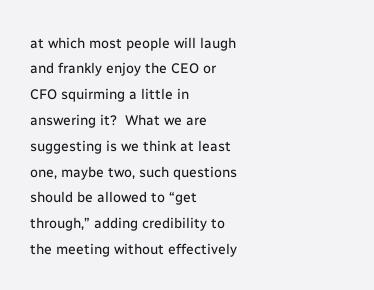at which most people will laugh and frankly enjoy the CEO or CFO squirming a little in answering it?  What we are suggesting is we think at least one, maybe two, such questions should be allowed to “get through,” adding credibility to the meeting without effectively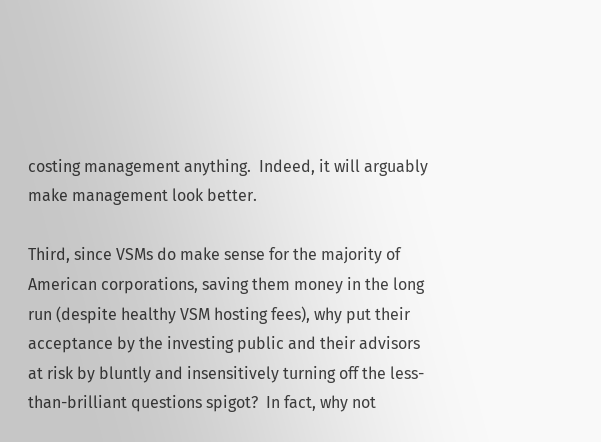costing management anything.  Indeed, it will arguably make management look better.

Third, since VSMs do make sense for the majority of American corporations, saving them money in the long run (despite healthy VSM hosting fees), why put their acceptance by the investing public and their advisors at risk by bluntly and insensitively turning off the less-than-brilliant questions spigot?  In fact, why not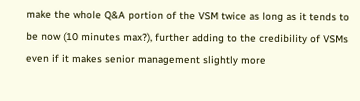make the whole Q&A portion of the VSM twice as long as it tends to be now (10 minutes max?), further adding to the credibility of VSMs even if it makes senior management slightly more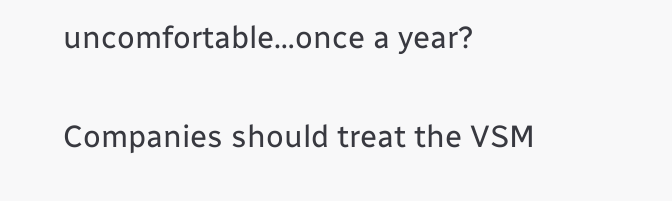uncomfortable…once a year?

Companies should treat the VSM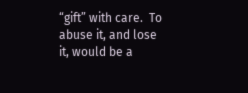“gift” with care.  To abuse it, and lose it, would be a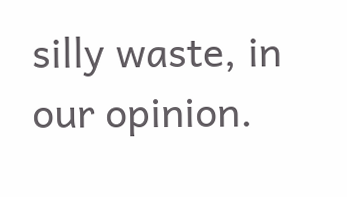silly waste, in our opinion.